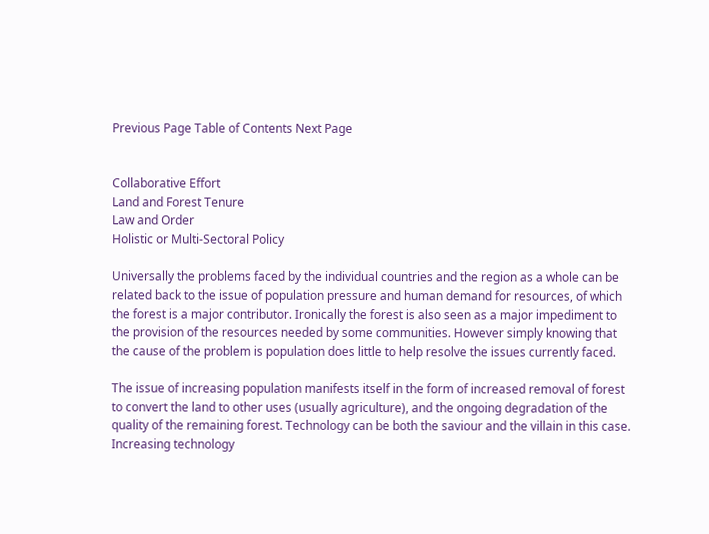Previous Page Table of Contents Next Page


Collaborative Effort
Land and Forest Tenure
Law and Order
Holistic or Multi-Sectoral Policy

Universally the problems faced by the individual countries and the region as a whole can be related back to the issue of population pressure and human demand for resources, of which the forest is a major contributor. Ironically the forest is also seen as a major impediment to the provision of the resources needed by some communities. However simply knowing that the cause of the problem is population does little to help resolve the issues currently faced.

The issue of increasing population manifests itself in the form of increased removal of forest to convert the land to other uses (usually agriculture), and the ongoing degradation of the quality of the remaining forest. Technology can be both the saviour and the villain in this case. Increasing technology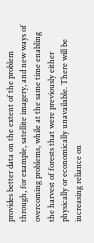provides better data on the extent of the problem through, for example, satellite imagery, and new ways of overcoming problems, while at the same time enabling the harvest of forests that were previously either physically or economically unavailable. There will be increasing reliance on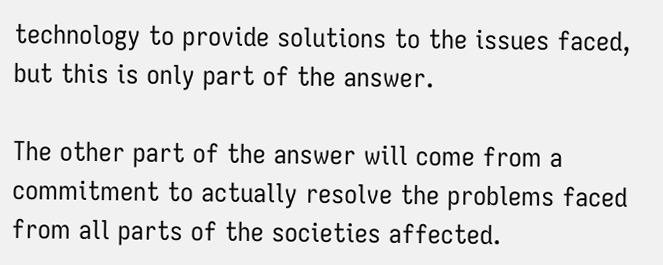technology to provide solutions to the issues faced, but this is only part of the answer.

The other part of the answer will come from a commitment to actually resolve the problems faced from all parts of the societies affected.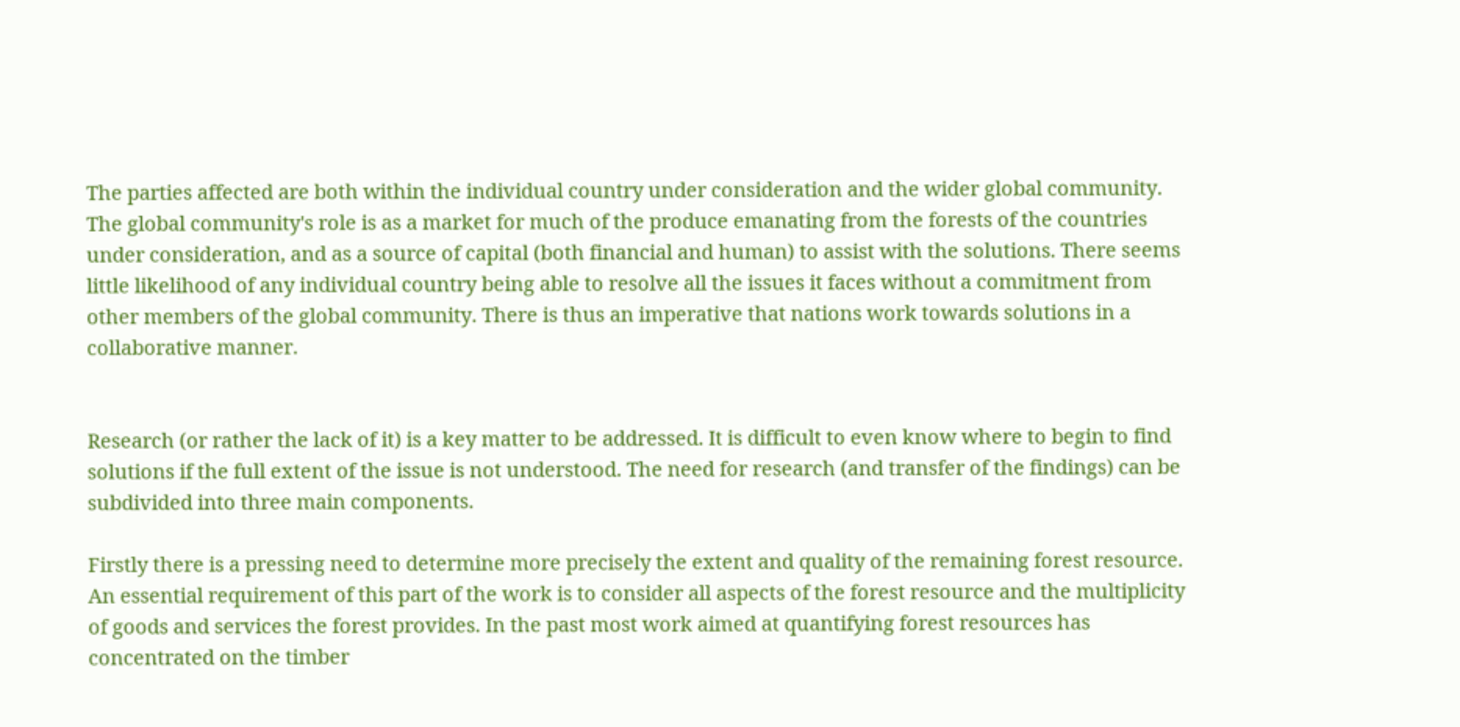The parties affected are both within the individual country under consideration and the wider global community. The global community's role is as a market for much of the produce emanating from the forests of the countries under consideration, and as a source of capital (both financial and human) to assist with the solutions. There seems little likelihood of any individual country being able to resolve all the issues it faces without a commitment from other members of the global community. There is thus an imperative that nations work towards solutions in a collaborative manner.


Research (or rather the lack of it) is a key matter to be addressed. It is difficult to even know where to begin to find solutions if the full extent of the issue is not understood. The need for research (and transfer of the findings) can be subdivided into three main components.

Firstly there is a pressing need to determine more precisely the extent and quality of the remaining forest resource. An essential requirement of this part of the work is to consider all aspects of the forest resource and the multiplicity of goods and services the forest provides. In the past most work aimed at quantifying forest resources has concentrated on the timber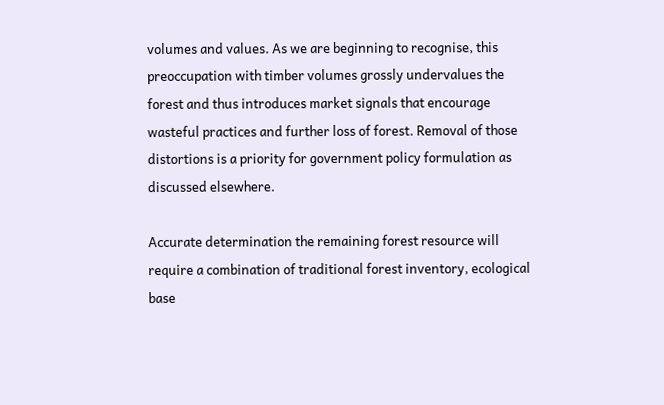volumes and values. As we are beginning to recognise, this preoccupation with timber volumes grossly undervalues the forest and thus introduces market signals that encourage wasteful practices and further loss of forest. Removal of those distortions is a priority for government policy formulation as discussed elsewhere.

Accurate determination the remaining forest resource will require a combination of traditional forest inventory, ecological base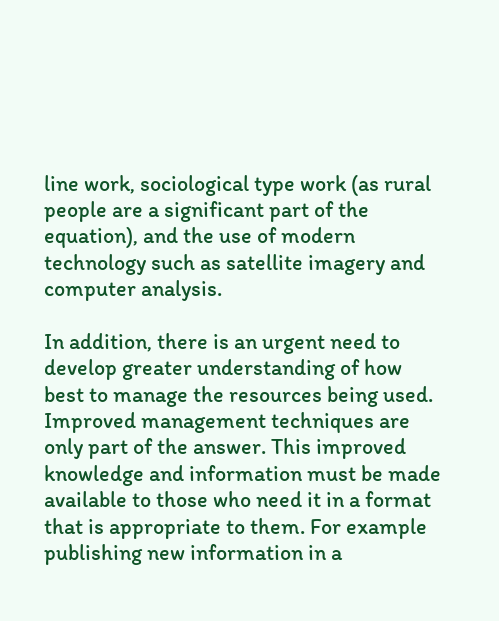line work, sociological type work (as rural people are a significant part of the equation), and the use of modern technology such as satellite imagery and computer analysis.

In addition, there is an urgent need to develop greater understanding of how best to manage the resources being used. Improved management techniques are only part of the answer. This improved knowledge and information must be made available to those who need it in a format that is appropriate to them. For example publishing new information in a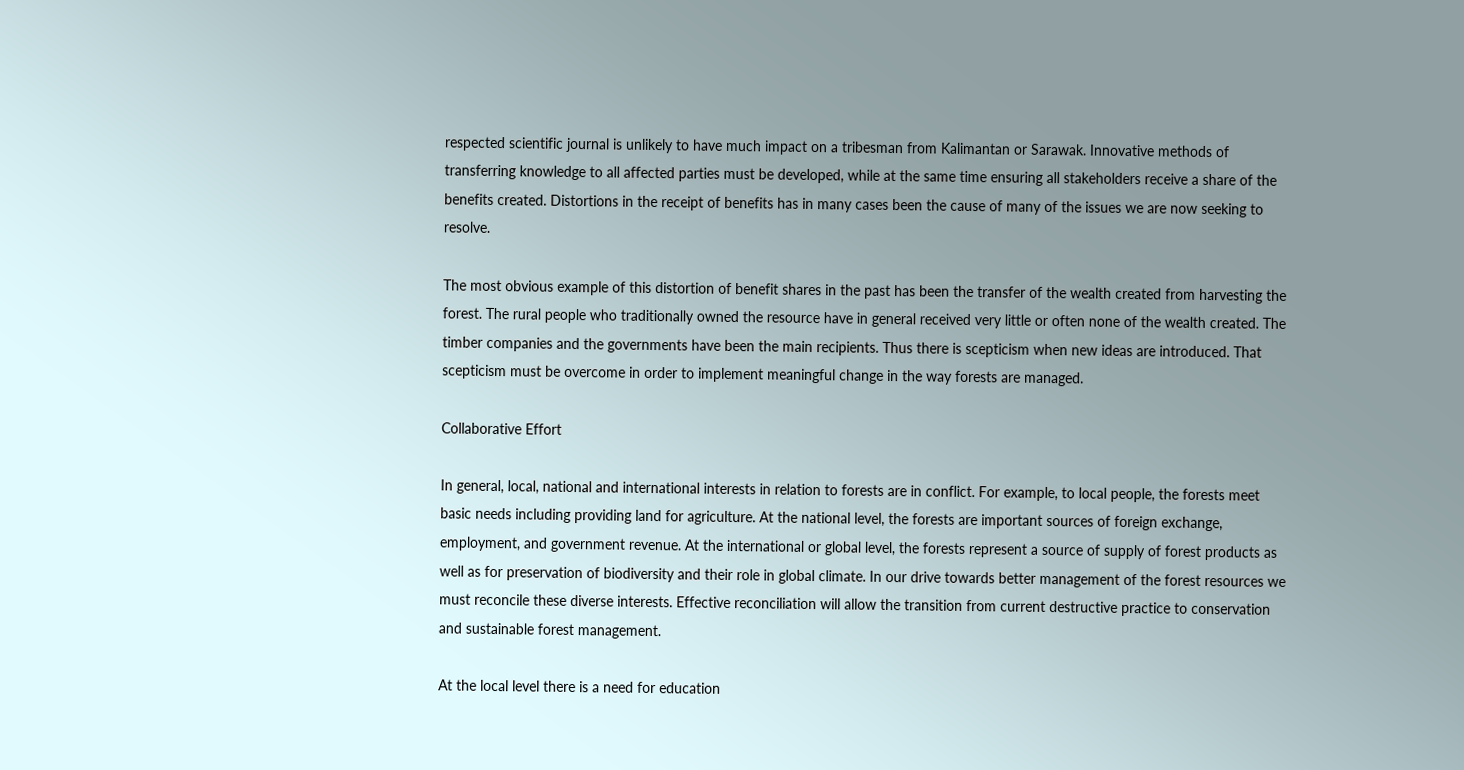respected scientific journal is unlikely to have much impact on a tribesman from Kalimantan or Sarawak. Innovative methods of transferring knowledge to all affected parties must be developed, while at the same time ensuring all stakeholders receive a share of the benefits created. Distortions in the receipt of benefits has in many cases been the cause of many of the issues we are now seeking to resolve.

The most obvious example of this distortion of benefit shares in the past has been the transfer of the wealth created from harvesting the forest. The rural people who traditionally owned the resource have in general received very little or often none of the wealth created. The timber companies and the governments have been the main recipients. Thus there is scepticism when new ideas are introduced. That scepticism must be overcome in order to implement meaningful change in the way forests are managed.

Collaborative Effort

In general, local, national and international interests in relation to forests are in conflict. For example, to local people, the forests meet basic needs including providing land for agriculture. At the national level, the forests are important sources of foreign exchange, employment, and government revenue. At the international or global level, the forests represent a source of supply of forest products as well as for preservation of biodiversity and their role in global climate. In our drive towards better management of the forest resources we must reconcile these diverse interests. Effective reconciliation will allow the transition from current destructive practice to conservation and sustainable forest management.

At the local level there is a need for education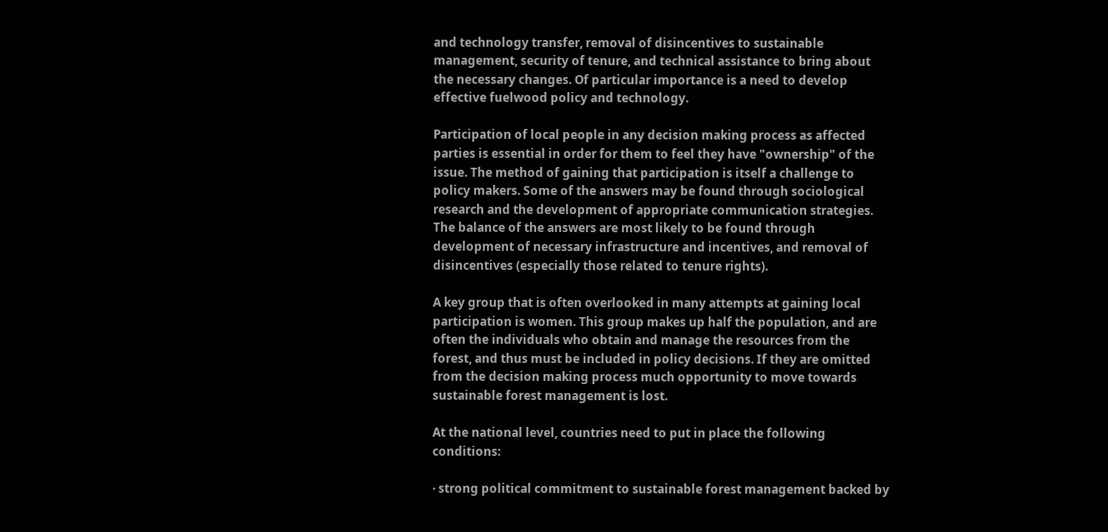and technology transfer, removal of disincentives to sustainable management, security of tenure, and technical assistance to bring about the necessary changes. Of particular importance is a need to develop effective fuelwood policy and technology.

Participation of local people in any decision making process as affected parties is essential in order for them to feel they have "ownership" of the issue. The method of gaining that participation is itself a challenge to policy makers. Some of the answers may be found through sociological research and the development of appropriate communication strategies. The balance of the answers are most likely to be found through development of necessary infrastructure and incentives, and removal of disincentives (especially those related to tenure rights).

A key group that is often overlooked in many attempts at gaining local participation is women. This group makes up half the population, and are often the individuals who obtain and manage the resources from the forest, and thus must be included in policy decisions. If they are omitted from the decision making process much opportunity to move towards sustainable forest management is lost.

At the national level, countries need to put in place the following conditions:

· strong political commitment to sustainable forest management backed by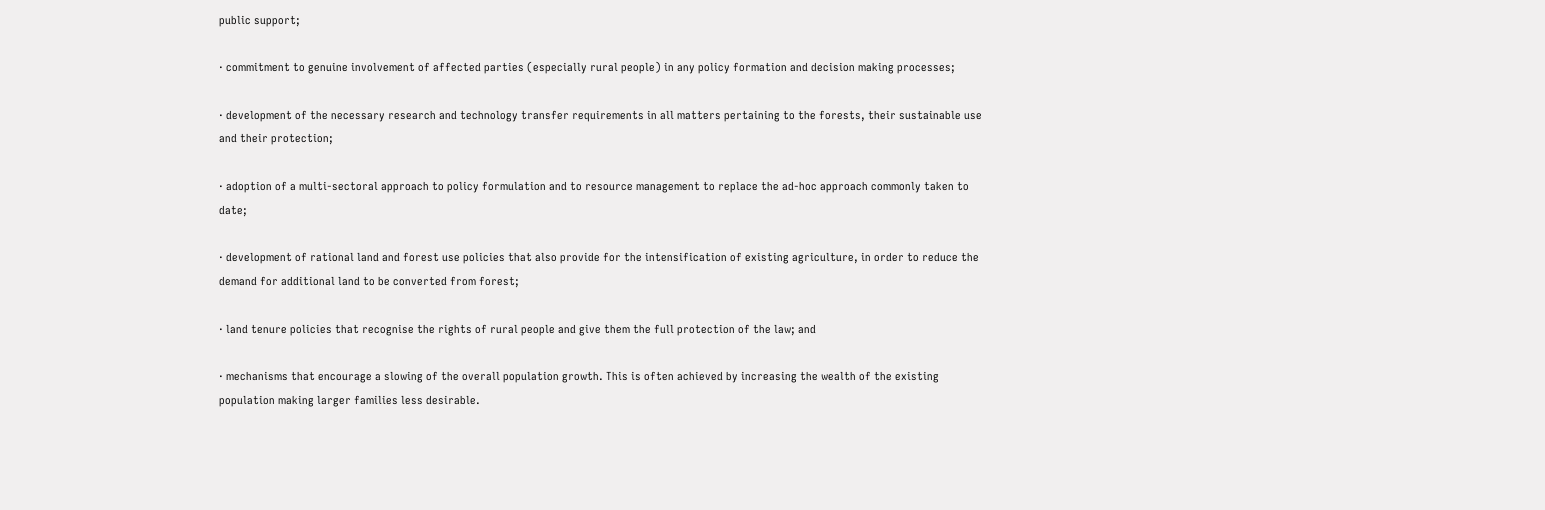public support;

· commitment to genuine involvement of affected parties (especially rural people) in any policy formation and decision making processes;

· development of the necessary research and technology transfer requirements in all matters pertaining to the forests, their sustainable use and their protection;

· adoption of a multi-sectoral approach to policy formulation and to resource management to replace the ad-hoc approach commonly taken to date;

· development of rational land and forest use policies that also provide for the intensification of existing agriculture, in order to reduce the demand for additional land to be converted from forest;

· land tenure policies that recognise the rights of rural people and give them the full protection of the law; and

· mechanisms that encourage a slowing of the overall population growth. This is often achieved by increasing the wealth of the existing population making larger families less desirable.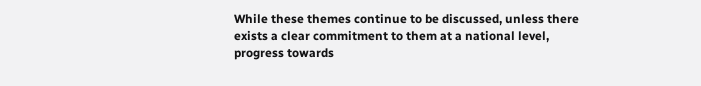While these themes continue to be discussed, unless there exists a clear commitment to them at a national level, progress towards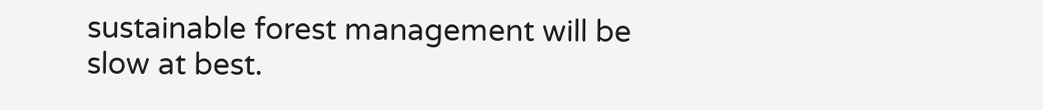sustainable forest management will be slow at best.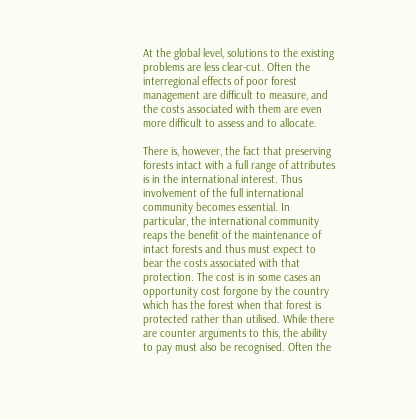At the global level, solutions to the existing problems are less clear-cut. Often the interregional effects of poor forest management are difficult to measure, and the costs associated with them are even more difficult to assess and to allocate.

There is, however, the fact that preserving forests intact with a full range of attributes is in the international interest. Thus involvement of the full international community becomes essential. In particular, the international community reaps the benefit of the maintenance of intact forests and thus must expect to bear the costs associated with that protection. The cost is in some cases an opportunity cost forgone by the country which has the forest when that forest is protected rather than utilised. While there are counter arguments to this, the ability to pay must also be recognised. Often the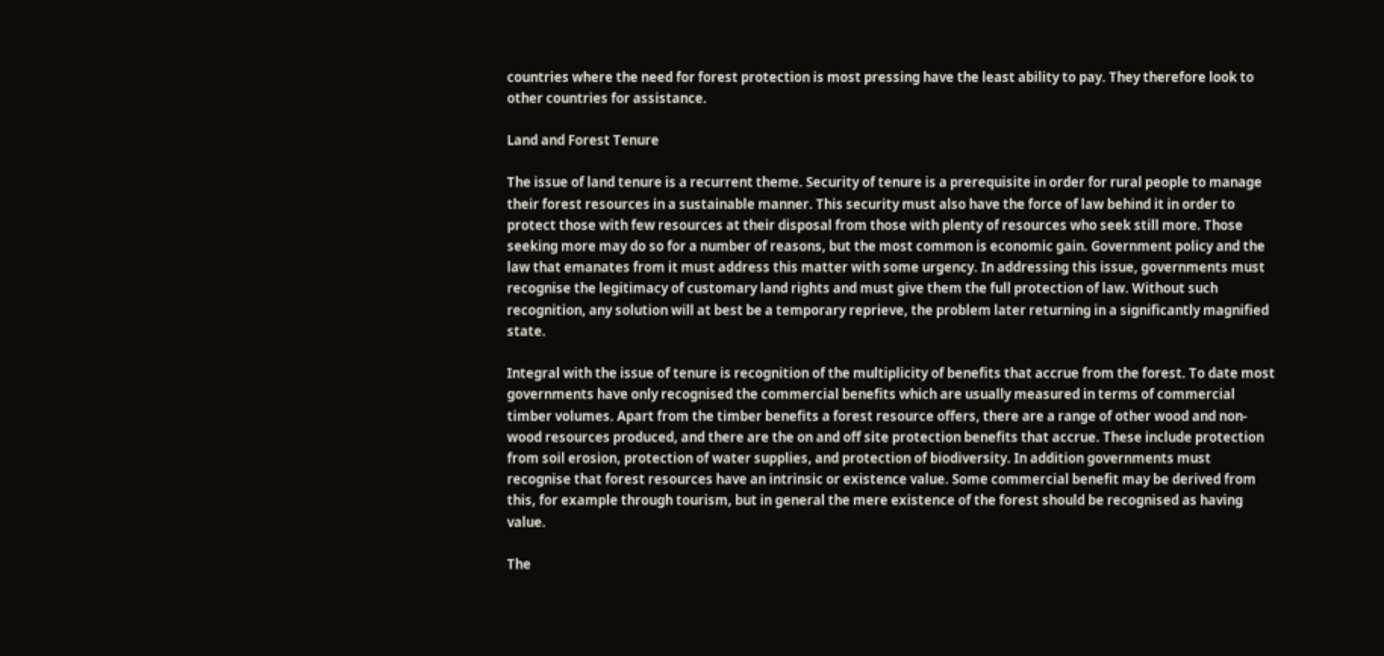countries where the need for forest protection is most pressing have the least ability to pay. They therefore look to other countries for assistance.

Land and Forest Tenure

The issue of land tenure is a recurrent theme. Security of tenure is a prerequisite in order for rural people to manage their forest resources in a sustainable manner. This security must also have the force of law behind it in order to protect those with few resources at their disposal from those with plenty of resources who seek still more. Those seeking more may do so for a number of reasons, but the most common is economic gain. Government policy and the law that emanates from it must address this matter with some urgency. In addressing this issue, governments must recognise the legitimacy of customary land rights and must give them the full protection of law. Without such recognition, any solution will at best be a temporary reprieve, the problem later returning in a significantly magnified state.

Integral with the issue of tenure is recognition of the multiplicity of benefits that accrue from the forest. To date most governments have only recognised the commercial benefits which are usually measured in terms of commercial timber volumes. Apart from the timber benefits a forest resource offers, there are a range of other wood and non-wood resources produced, and there are the on and off site protection benefits that accrue. These include protection from soil erosion, protection of water supplies, and protection of biodiversity. In addition governments must recognise that forest resources have an intrinsic or existence value. Some commercial benefit may be derived from this, for example through tourism, but in general the mere existence of the forest should be recognised as having value.

The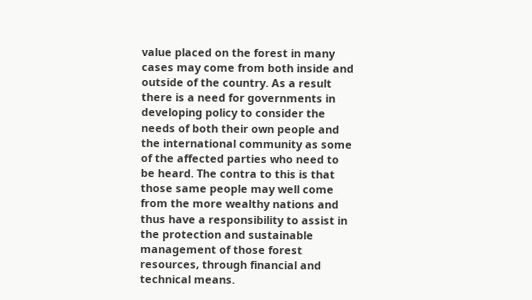value placed on the forest in many cases may come from both inside and outside of the country. As a result there is a need for governments in developing policy to consider the needs of both their own people and the international community as some of the affected parties who need to be heard. The contra to this is that those same people may well come from the more wealthy nations and thus have a responsibility to assist in the protection and sustainable management of those forest resources, through financial and technical means.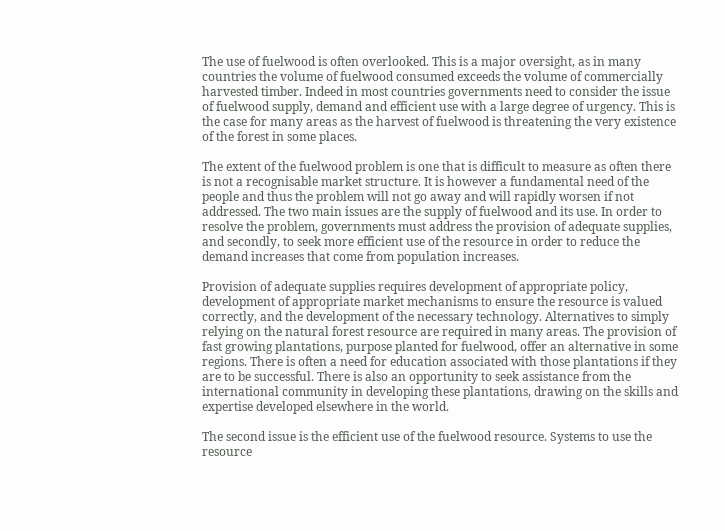The use of fuelwood is often overlooked. This is a major oversight, as in many countries the volume of fuelwood consumed exceeds the volume of commercially harvested timber. Indeed in most countries governments need to consider the issue of fuelwood supply, demand and efficient use with a large degree of urgency. This is the case for many areas as the harvest of fuelwood is threatening the very existence of the forest in some places.

The extent of the fuelwood problem is one that is difficult to measure as often there is not a recognisable market structure. It is however a fundamental need of the people and thus the problem will not go away and will rapidly worsen if not addressed. The two main issues are the supply of fuelwood and its use. In order to resolve the problem, governments must address the provision of adequate supplies, and secondly, to seek more efficient use of the resource in order to reduce the demand increases that come from population increases.

Provision of adequate supplies requires development of appropriate policy, development of appropriate market mechanisms to ensure the resource is valued correctly, and the development of the necessary technology. Alternatives to simply relying on the natural forest resource are required in many areas. The provision of fast growing plantations, purpose planted for fuelwood, offer an alternative in some regions. There is often a need for education associated with those plantations if they are to be successful. There is also an opportunity to seek assistance from the international community in developing these plantations, drawing on the skills and expertise developed elsewhere in the world.

The second issue is the efficient use of the fuelwood resource. Systems to use the resource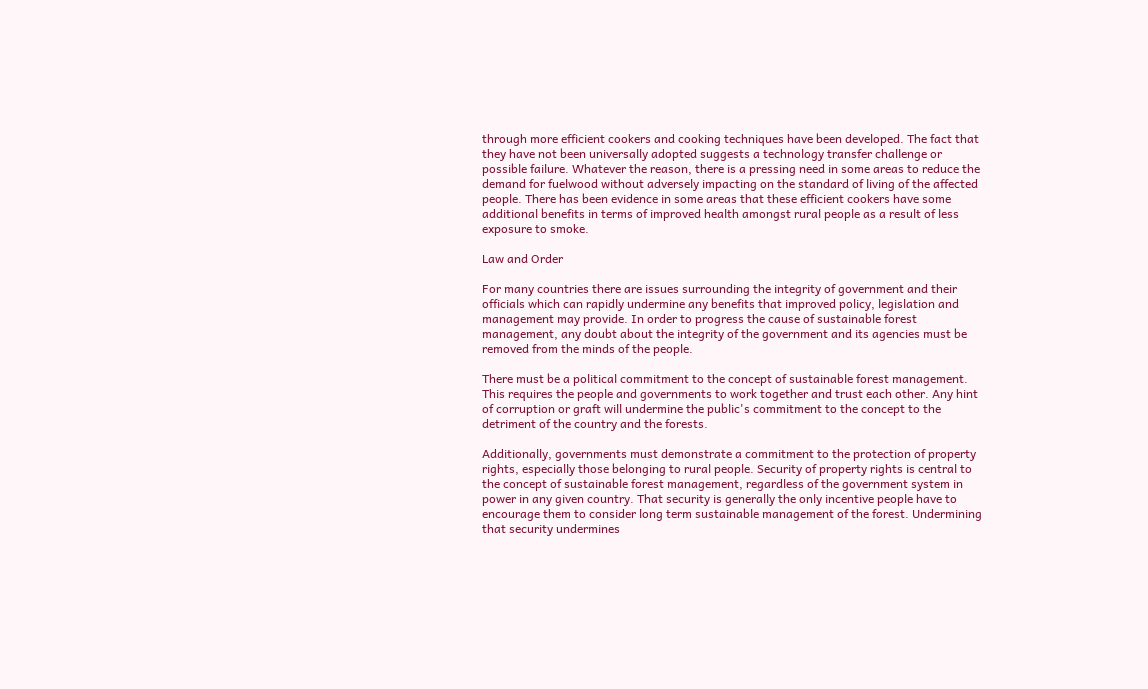through more efficient cookers and cooking techniques have been developed. The fact that they have not been universally adopted suggests a technology transfer challenge or possible failure. Whatever the reason, there is a pressing need in some areas to reduce the demand for fuelwood without adversely impacting on the standard of living of the affected people. There has been evidence in some areas that these efficient cookers have some additional benefits in terms of improved health amongst rural people as a result of less exposure to smoke.

Law and Order

For many countries there are issues surrounding the integrity of government and their officials which can rapidly undermine any benefits that improved policy, legislation and management may provide. In order to progress the cause of sustainable forest management, any doubt about the integrity of the government and its agencies must be removed from the minds of the people.

There must be a political commitment to the concept of sustainable forest management. This requires the people and governments to work together and trust each other. Any hint of corruption or graft will undermine the public's commitment to the concept to the detriment of the country and the forests.

Additionally, governments must demonstrate a commitment to the protection of property rights, especially those belonging to rural people. Security of property rights is central to the concept of sustainable forest management, regardless of the government system in power in any given country. That security is generally the only incentive people have to encourage them to consider long term sustainable management of the forest. Undermining that security undermines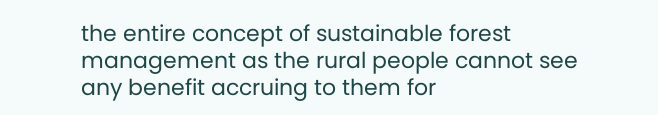the entire concept of sustainable forest management as the rural people cannot see any benefit accruing to them for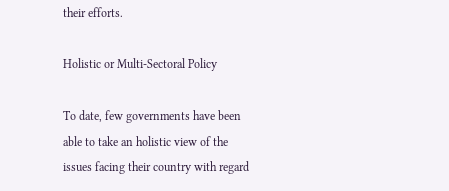their efforts.

Holistic or Multi-Sectoral Policy

To date, few governments have been able to take an holistic view of the issues facing their country with regard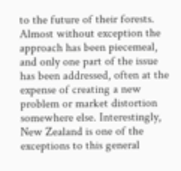to the future of their forests. Almost without exception the approach has been piecemeal, and only one part of the issue has been addressed, often at the expense of creating a new problem or market distortion somewhere else. Interestingly, New Zealand is one of the exceptions to this general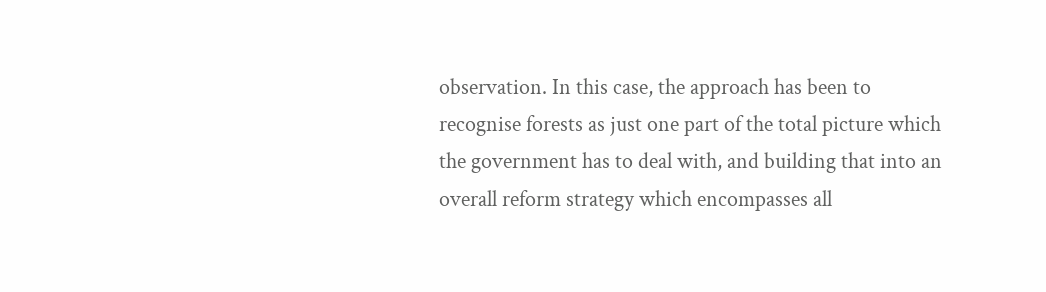observation. In this case, the approach has been to recognise forests as just one part of the total picture which the government has to deal with, and building that into an overall reform strategy which encompasses all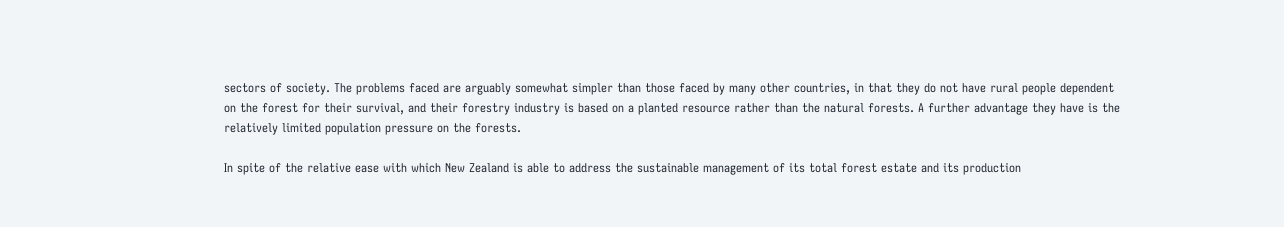sectors of society. The problems faced are arguably somewhat simpler than those faced by many other countries, in that they do not have rural people dependent on the forest for their survival, and their forestry industry is based on a planted resource rather than the natural forests. A further advantage they have is the relatively limited population pressure on the forests.

In spite of the relative ease with which New Zealand is able to address the sustainable management of its total forest estate and its production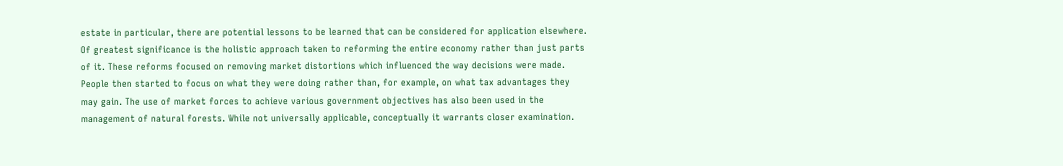estate in particular, there are potential lessons to be learned that can be considered for application elsewhere. Of greatest significance is the holistic approach taken to reforming the entire economy rather than just parts of it. These reforms focused on removing market distortions which influenced the way decisions were made. People then started to focus on what they were doing rather than, for example, on what tax advantages they may gain. The use of market forces to achieve various government objectives has also been used in the management of natural forests. While not universally applicable, conceptually it warrants closer examination.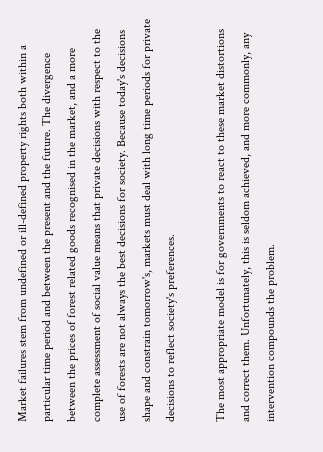Market failures stem from undefined or ill-defined property rights both within a particular time period and between the present and the future. The divergence between the prices of forest related goods recognised in the market, and a more complete assessment of social value means that private decisions with respect to the use of forests are not always the best decisions for society. Because today's decisions shape and constrain tomorrow's, markets must deal with long time periods for private decisions to reflect society's preferences.

The most appropriate model is for governments to react to these market distortions and correct them. Unfortunately, this is seldom achieved, and more commonly, any intervention compounds the problem.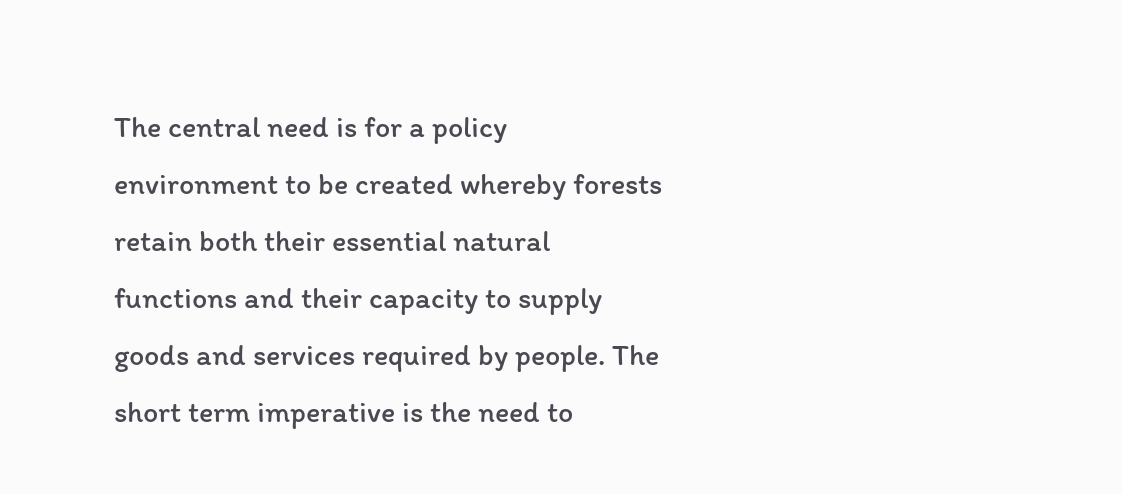The central need is for a policy environment to be created whereby forests retain both their essential natural functions and their capacity to supply goods and services required by people. The short term imperative is the need to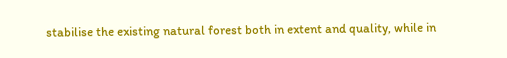stabilise the existing natural forest both in extent and quality, while in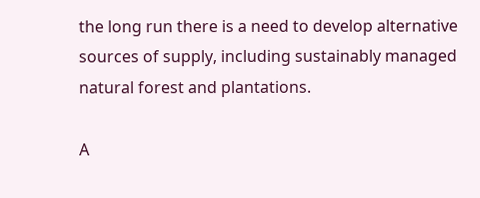the long run there is a need to develop alternative sources of supply, including sustainably managed natural forest and plantations.

A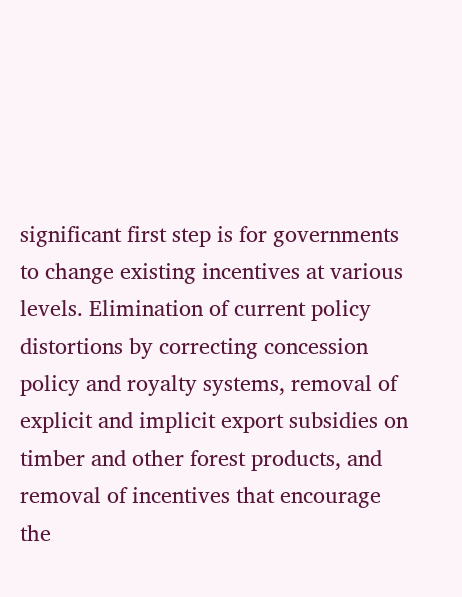significant first step is for governments to change existing incentives at various levels. Elimination of current policy distortions by correcting concession policy and royalty systems, removal of explicit and implicit export subsidies on timber and other forest products, and removal of incentives that encourage the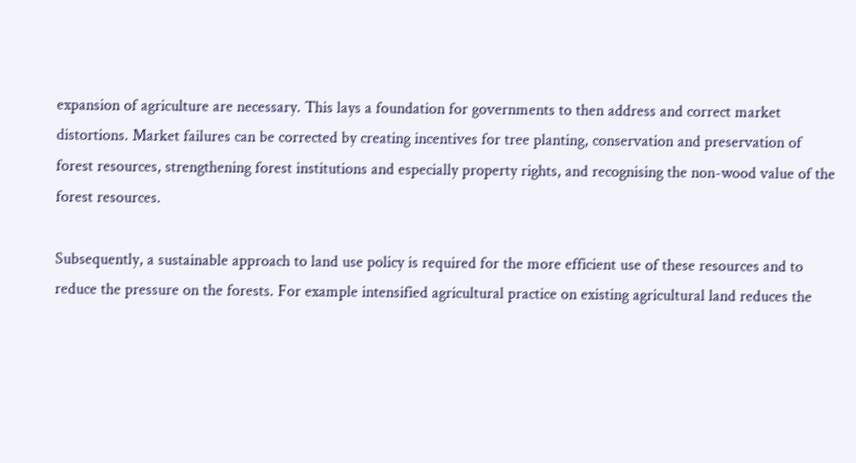expansion of agriculture are necessary. This lays a foundation for governments to then address and correct market distortions. Market failures can be corrected by creating incentives for tree planting, conservation and preservation of forest resources, strengthening forest institutions and especially property rights, and recognising the non-wood value of the forest resources.

Subsequently, a sustainable approach to land use policy is required for the more efficient use of these resources and to reduce the pressure on the forests. For example intensified agricultural practice on existing agricultural land reduces the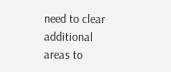need to clear additional areas to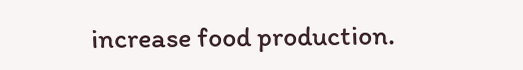increase food production.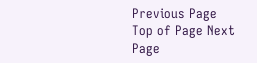Previous Page Top of Page Next Page